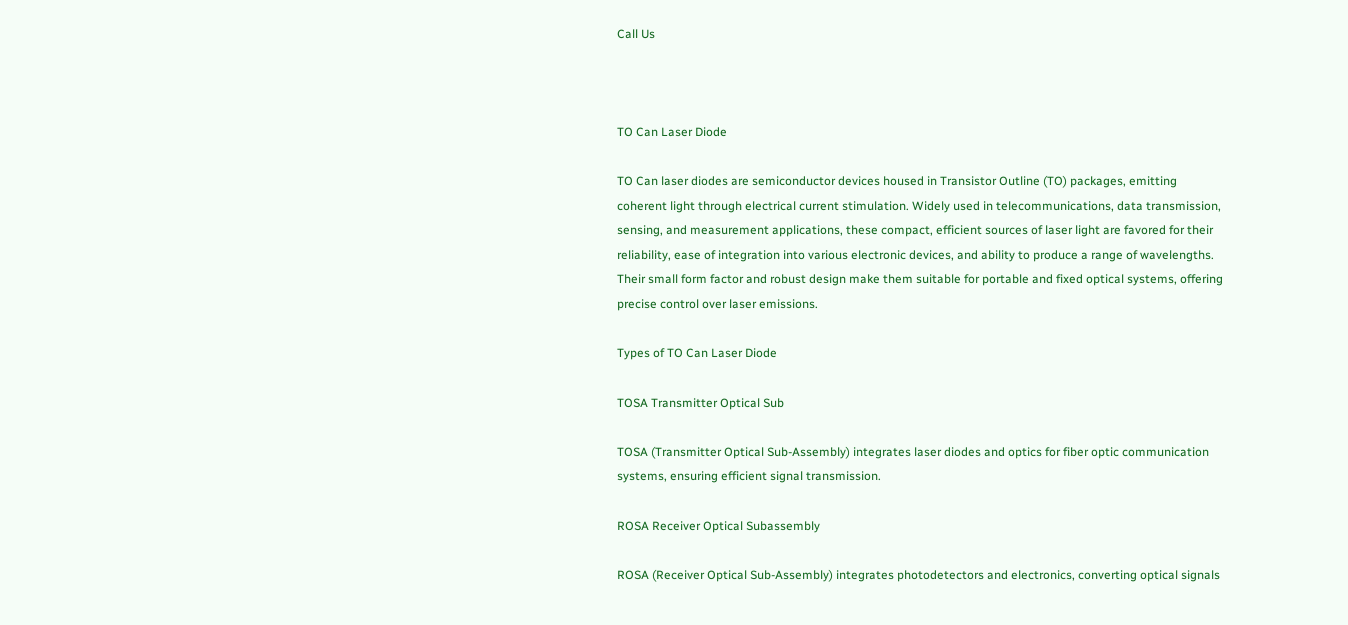Call Us



TO Can Laser Diode

TO Can laser diodes are semiconductor devices housed in Transistor Outline (TO) packages, emitting coherent light through electrical current stimulation. Widely used in telecommunications, data transmission, sensing, and measurement applications, these compact, efficient sources of laser light are favored for their reliability, ease of integration into various electronic devices, and ability to produce a range of wavelengths. Their small form factor and robust design make them suitable for portable and fixed optical systems, offering precise control over laser emissions.

Types of TO Can Laser Diode

TOSA Transmitter Optical Sub

TOSA (Transmitter Optical Sub-Assembly) integrates laser diodes and optics for fiber optic communication systems, ensuring efficient signal transmission.

ROSA Receiver Optical Subassembly

ROSA (Receiver Optical Sub-Assembly) integrates photodetectors and electronics, converting optical signals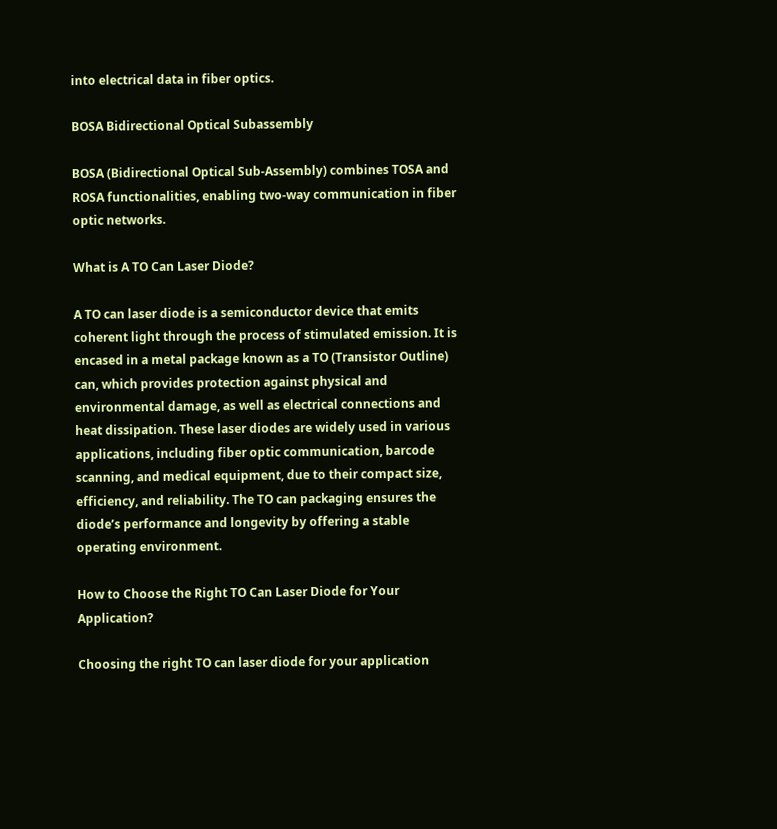into electrical data in fiber optics.

BOSA Bidirectional Optical Subassembly

BOSA (Bidirectional Optical Sub-Assembly) combines TOSA and ROSA functionalities, enabling two-way communication in fiber optic networks.

What is A TO Can Laser Diode?

A TO can laser diode is a semiconductor device that emits coherent light through the process of stimulated emission. It is encased in a metal package known as a TO (Transistor Outline) can, which provides protection against physical and environmental damage, as well as electrical connections and heat dissipation. These laser diodes are widely used in various applications, including fiber optic communication, barcode scanning, and medical equipment, due to their compact size, efficiency, and reliability. The TO can packaging ensures the diode’s performance and longevity by offering a stable operating environment.

How to Choose the Right TO Can Laser Diode for Your Application?

Choosing the right TO can laser diode for your application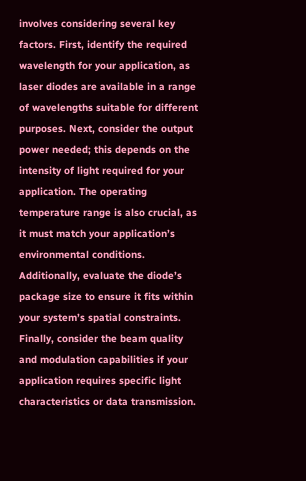involves considering several key factors. First, identify the required wavelength for your application, as laser diodes are available in a range of wavelengths suitable for different purposes. Next, consider the output power needed; this depends on the intensity of light required for your application. The operating temperature range is also crucial, as it must match your application’s environmental conditions. Additionally, evaluate the diode’s package size to ensure it fits within your system’s spatial constraints. Finally, consider the beam quality and modulation capabilities if your application requires specific light characteristics or data transmission.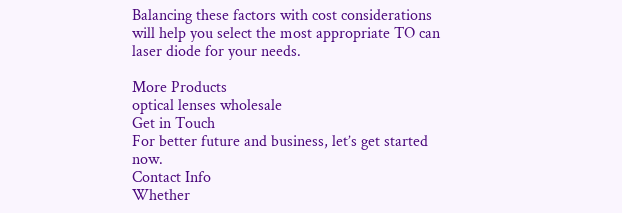Balancing these factors with cost considerations will help you select the most appropriate TO can laser diode for your needs.

More Products
optical lenses wholesale
Get in Touch
For better future and business, let’s get started now.
Contact Info
Whether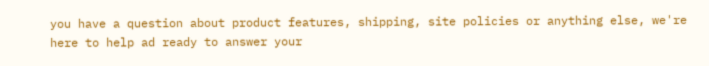you have a question about product features, shipping, site policies or anything else, we're here to help ad ready to answer your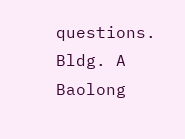questions.
Bldg. A Baolong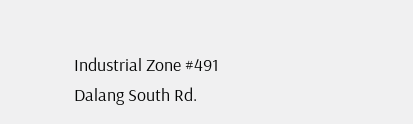Industrial Zone #491 Dalang South Rd.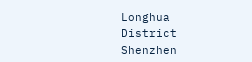Longhua District Shenzhen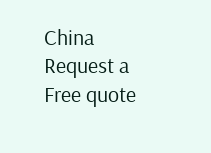China
Request a Free quote